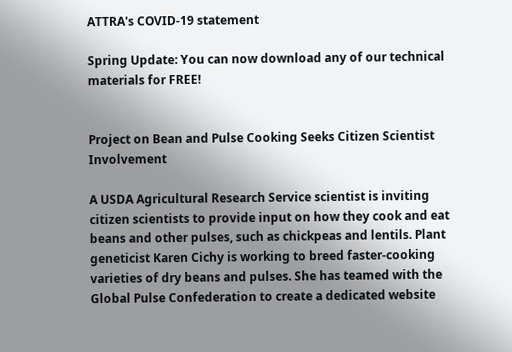ATTRA's COVID-19 statement

Spring Update: You can now download any of our technical materials for FREE!


Project on Bean and Pulse Cooking Seeks Citizen Scientist Involvement

A USDA Agricultural Research Service scientist is inviting citizen scientists to provide input on how they cook and eat beans and other pulses, such as chickpeas and lentils. Plant geneticist Karen Cichy is working to breed faster-cooking varieties of dry beans and pulses. She has teamed with the Global Pulse Confederation to create a dedicated website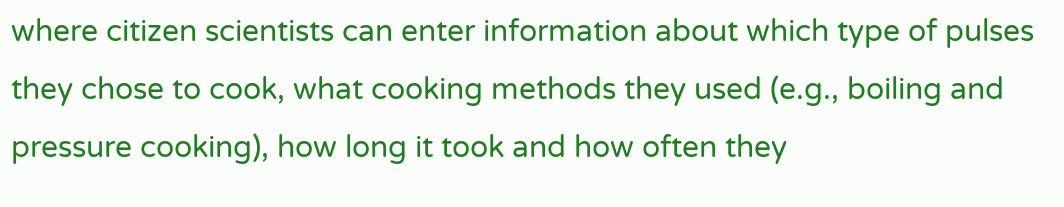where citizen scientists can enter information about which type of pulses they chose to cook, what cooking methods they used (e.g., boiling and pressure cooking), how long it took and how often they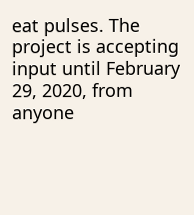eat pulses. The project is accepting input until February 29, 2020, from anyone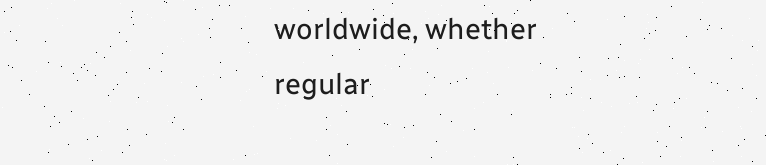worldwide, whether regular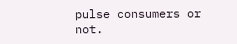pulse consumers or not.